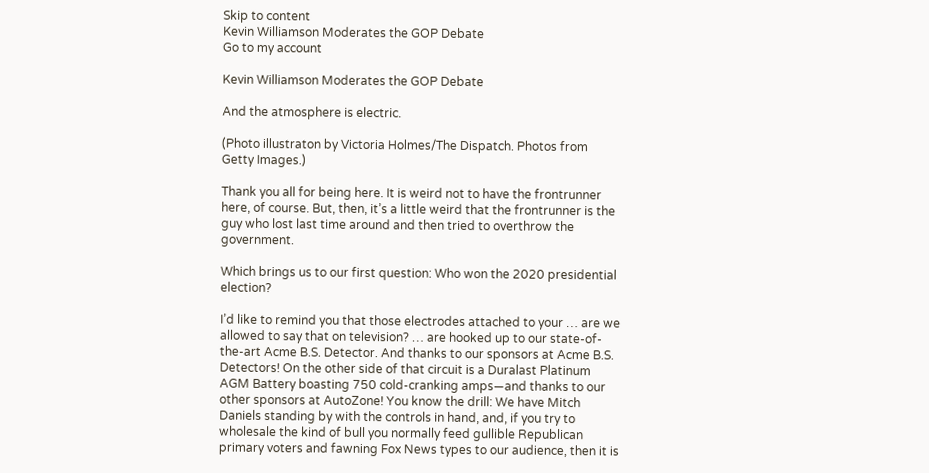Skip to content
Kevin Williamson Moderates the GOP Debate
Go to my account

Kevin Williamson Moderates the GOP Debate

And the atmosphere is electric.

(Photo illustraton by Victoria Holmes/The Dispatch. Photos from Getty Images.)

Thank you all for being here. It is weird not to have the frontrunner here, of course. But, then, it’s a little weird that the frontrunner is the guy who lost last time around and then tried to overthrow the government.

Which brings us to our first question: Who won the 2020 presidential election?

I’d like to remind you that those electrodes attached to your … are we allowed to say that on television? … are hooked up to our state-of-the-art Acme B.S. Detector. And thanks to our sponsors at Acme B.S. Detectors! On the other side of that circuit is a Duralast Platinum AGM Battery boasting 750 cold-cranking amps—and thanks to our other sponsors at AutoZone! You know the drill: We have Mitch Daniels standing by with the controls in hand, and, if you try to wholesale the kind of bull you normally feed gullible Republican primary voters and fawning Fox News types to our audience, then it is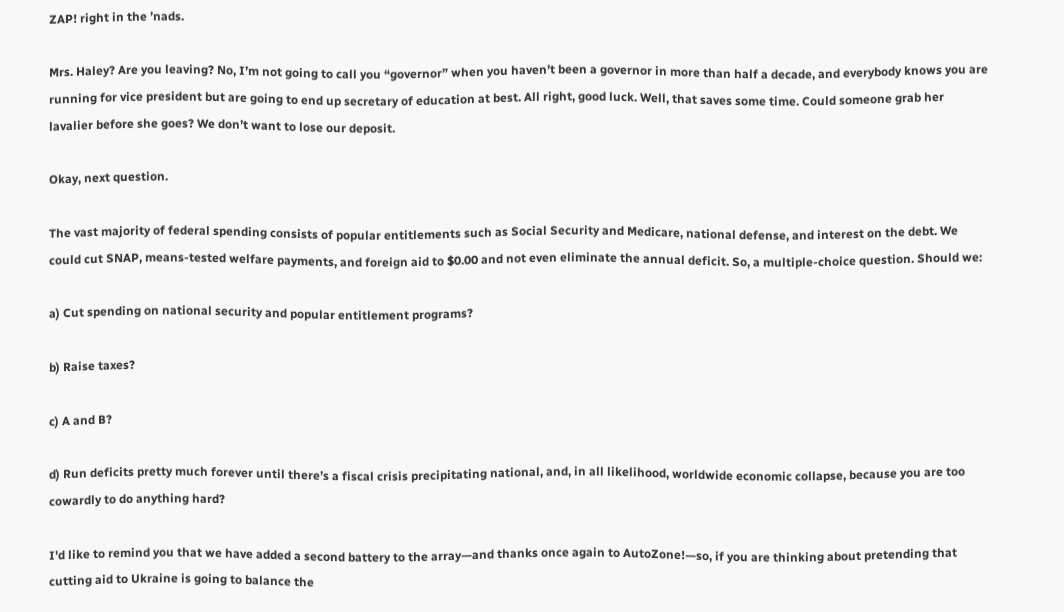ZAP! right in the ’nads.

Mrs. Haley? Are you leaving? No, I’m not going to call you “governor” when you haven’t been a governor in more than half a decade, and everybody knows you are running for vice president but are going to end up secretary of education at best. All right, good luck. Well, that saves some time. Could someone grab her lavalier before she goes? We don’t want to lose our deposit.

Okay, next question.

The vast majority of federal spending consists of popular entitlements such as Social Security and Medicare, national defense, and interest on the debt. We could cut SNAP, means-tested welfare payments, and foreign aid to $0.00 and not even eliminate the annual deficit. So, a multiple-choice question. Should we:

a) Cut spending on national security and popular entitlement programs?

b) Raise taxes?

c) A and B?

d) Run deficits pretty much forever until there’s a fiscal crisis precipitating national, and, in all likelihood, worldwide economic collapse, because you are too cowardly to do anything hard?

I’d like to remind you that we have added a second battery to the array—and thanks once again to AutoZone!—so, if you are thinking about pretending that cutting aid to Ukraine is going to balance the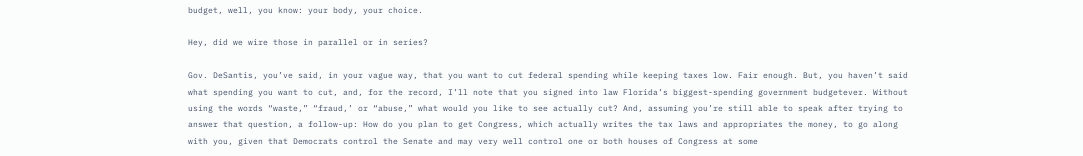budget, well, you know: your body, your choice.

Hey, did we wire those in parallel or in series?

Gov. DeSantis, you’ve said, in your vague way, that you want to cut federal spending while keeping taxes low. Fair enough. But, you haven’t said what spending you want to cut, and, for the record, I’ll note that you signed into law Florida’s biggest-spending government budgetever. Without using the words “waste,” “fraud,’ or “abuse,” what would you like to see actually cut? And, assuming you’re still able to speak after trying to answer that question, a follow-up: How do you plan to get Congress, which actually writes the tax laws and appropriates the money, to go along with you, given that Democrats control the Senate and may very well control one or both houses of Congress at some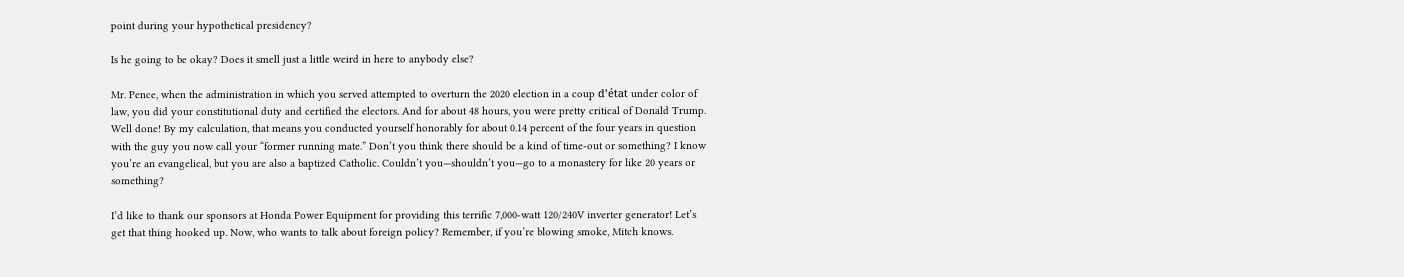point during your hypothetical presidency?

Is he going to be okay? Does it smell just a little weird in here to anybody else?

Mr. Pence, when the administration in which you served attempted to overturn the 2020 election in a coup d’état under color of law, you did your constitutional duty and certified the electors. And for about 48 hours, you were pretty critical of Donald Trump. Well done! By my calculation, that means you conducted yourself honorably for about 0.14 percent of the four years in question with the guy you now call your “former running mate.” Don’t you think there should be a kind of time-out or something? I know you’re an evangelical, but you are also a baptized Catholic. Couldn’t you—shouldn’t you—go to a monastery for like 20 years or something?

I’d like to thank our sponsors at Honda Power Equipment for providing this terrific 7,000-watt 120/240V inverter generator! Let’s get that thing hooked up. Now, who wants to talk about foreign policy? Remember, if you’re blowing smoke, Mitch knows.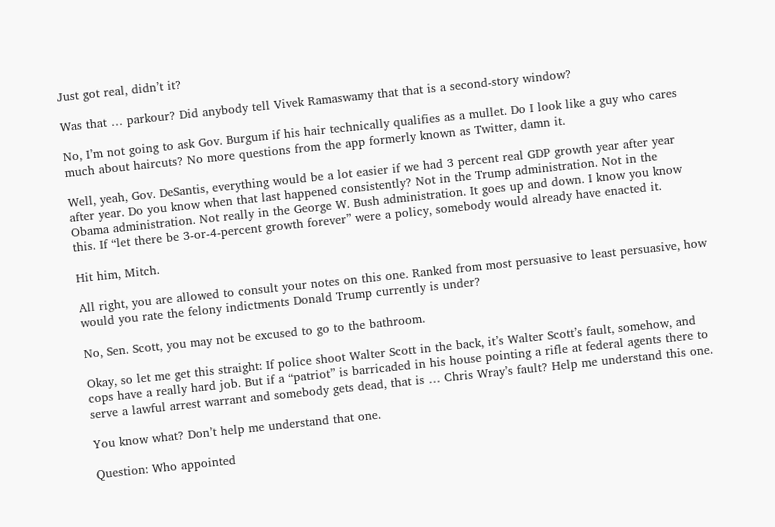Just got real, didn’t it?

Was that … parkour? Did anybody tell Vivek Ramaswamy that that is a second-story window?

No, I’m not going to ask Gov. Burgum if his hair technically qualifies as a mullet. Do I look like a guy who cares much about haircuts? No more questions from the app formerly known as Twitter, damn it.

Well, yeah, Gov. DeSantis, everything would be a lot easier if we had 3 percent real GDP growth year after year after year. Do you know when that last happened consistently? Not in the Trump administration. Not in the Obama administration. Not really in the George W. Bush administration. It goes up and down. I know you know this. If “let there be 3-or-4-percent growth forever” were a policy, somebody would already have enacted it.

Hit him, Mitch.

All right, you are allowed to consult your notes on this one. Ranked from most persuasive to least persuasive, how would you rate the felony indictments Donald Trump currently is under?

No, Sen. Scott, you may not be excused to go to the bathroom.

Okay, so let me get this straight: If police shoot Walter Scott in the back, it’s Walter Scott’s fault, somehow, and cops have a really hard job. But if a “patriot” is barricaded in his house pointing a rifle at federal agents there to serve a lawful arrest warrant and somebody gets dead, that is … Chris Wray’s fault? Help me understand this one.

You know what? Don’t help me understand that one.

Question: Who appointed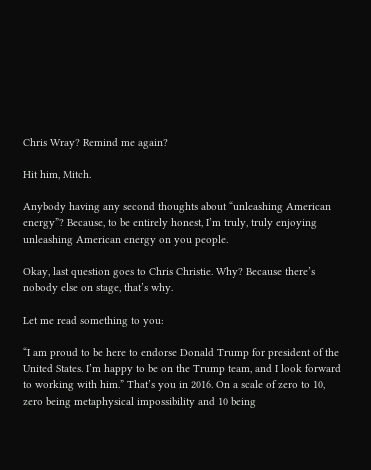Chris Wray? Remind me again?

Hit him, Mitch.

Anybody having any second thoughts about “unleashing American energy”? Because, to be entirely honest, I’m truly, truly enjoying unleashing American energy on you people.

Okay, last question goes to Chris Christie. Why? Because there’s nobody else on stage, that’s why.

Let me read something to you:

“I am proud to be here to endorse Donald Trump for president of the United States. I’m happy to be on the Trump team, and I look forward to working with him.” That’s you in 2016. On a scale of zero to 10, zero being metaphysical impossibility and 10 being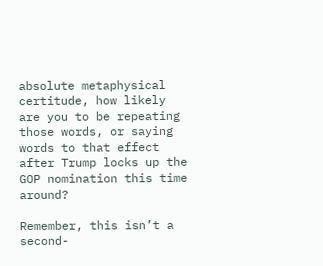absolute metaphysical certitude, how likely are you to be repeating those words, or saying words to that effect after Trump locks up the GOP nomination this time around?

Remember, this isn’t a second-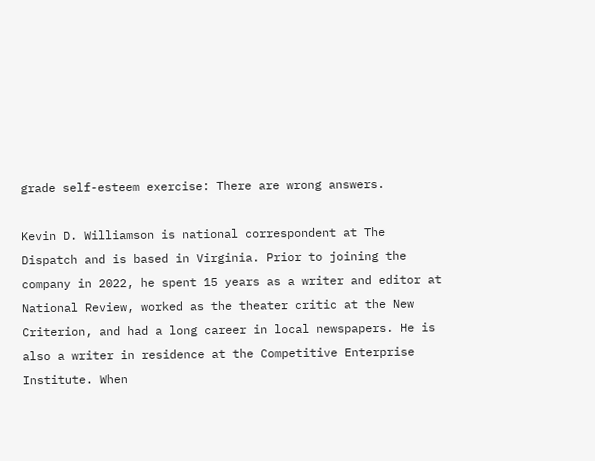grade self-esteem exercise: There are wrong answers.

Kevin D. Williamson is national correspondent at The Dispatch and is based in Virginia. Prior to joining the company in 2022, he spent 15 years as a writer and editor at National Review, worked as the theater critic at the New Criterion, and had a long career in local newspapers. He is also a writer in residence at the Competitive Enterprise Institute. When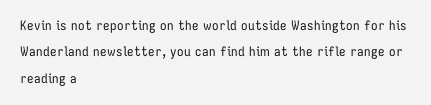Kevin is not reporting on the world outside Washington for his Wanderland newsletter, you can find him at the rifle range or reading a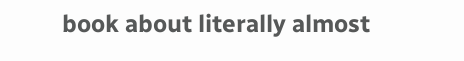book about literally almost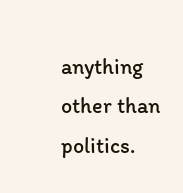anything other than politics.